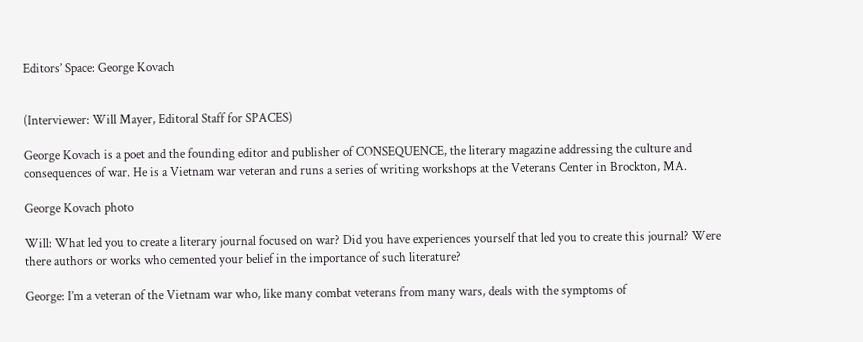Editors’ Space: George Kovach


(Interviewer: Will Mayer, Editoral Staff for SPACES)

George Kovach is a poet and the founding editor and publisher of CONSEQUENCE, the literary magazine addressing the culture and consequences of war. He is a Vietnam war veteran and runs a series of writing workshops at the Veterans Center in Brockton, MA.

George Kovach photo

Will: What led you to create a literary journal focused on war? Did you have experiences yourself that led you to create this journal? Were there authors or works who cemented your belief in the importance of such literature?

George: I’m a veteran of the Vietnam war who, like many combat veterans from many wars, deals with the symptoms of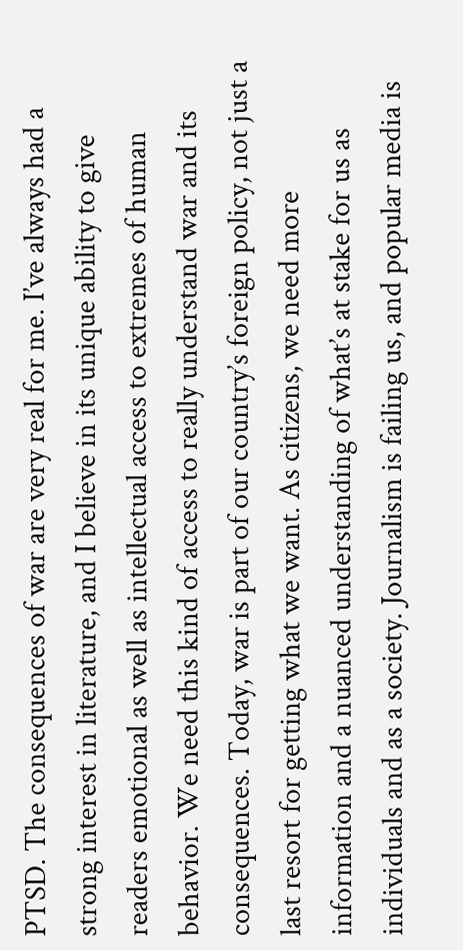PTSD. The consequences of war are very real for me. I’ve always had a strong interest in literature, and I believe in its unique ability to give readers emotional as well as intellectual access to extremes of human behavior. We need this kind of access to really understand war and its consequences. Today, war is part of our country’s foreign policy, not just a last resort for getting what we want. As citizens, we need more information and a nuanced understanding of what’s at stake for us as individuals and as a society. Journalism is failing us, and popular media is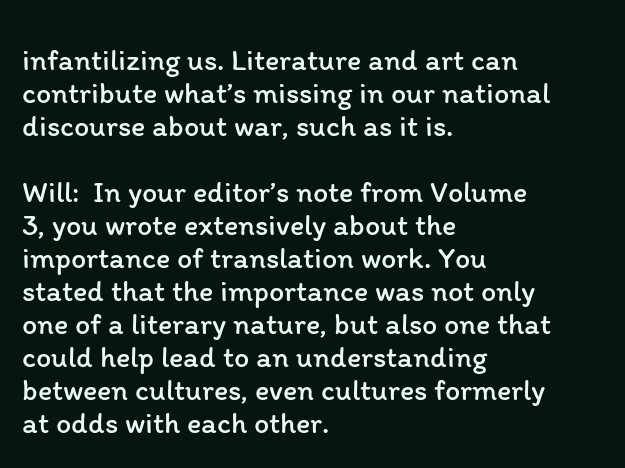infantilizing us. Literature and art can contribute what’s missing in our national discourse about war, such as it is.

Will:  In your editor’s note from Volume 3, you wrote extensively about the importance of translation work. You stated that the importance was not only one of a literary nature, but also one that could help lead to an understanding between cultures, even cultures formerly at odds with each other.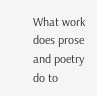What work does prose and poetry do to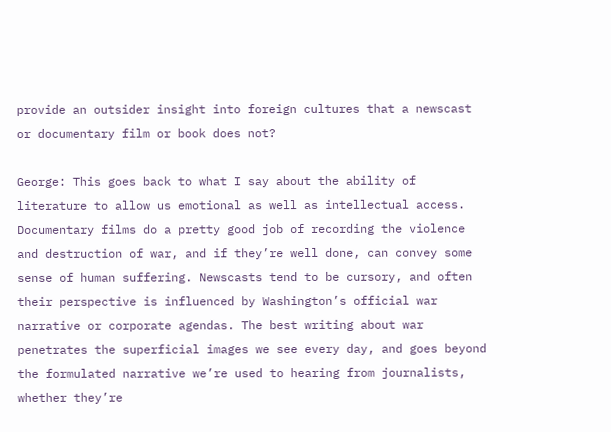provide an outsider insight into foreign cultures that a newscast or documentary film or book does not?

George: This goes back to what I say about the ability of literature to allow us emotional as well as intellectual access. Documentary films do a pretty good job of recording the violence and destruction of war, and if they’re well done, can convey some sense of human suffering. Newscasts tend to be cursory, and often their perspective is influenced by Washington’s official war narrative or corporate agendas. The best writing about war penetrates the superficial images we see every day, and goes beyond the formulated narrative we’re used to hearing from journalists, whether they’re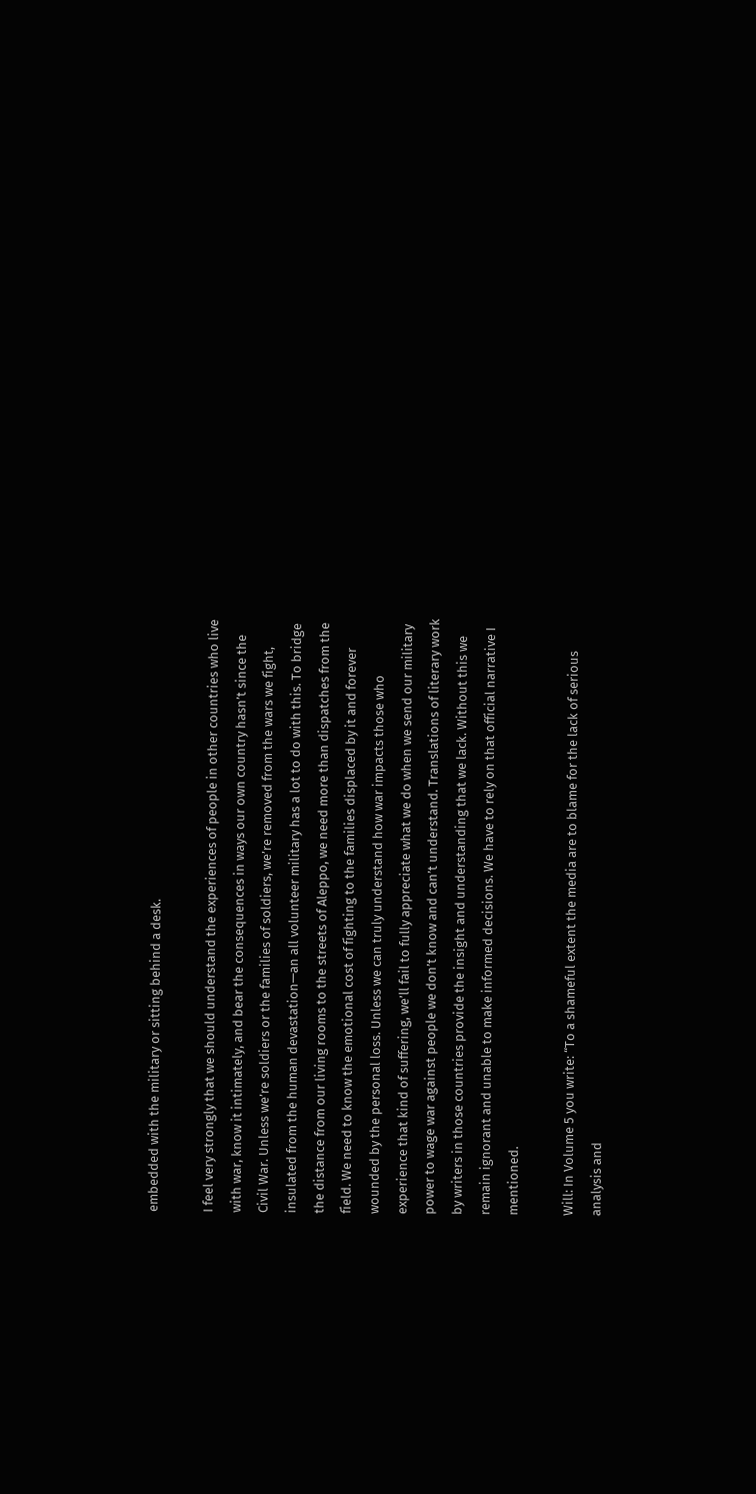embedded with the military or sitting behind a desk.

I feel very strongly that we should understand the experiences of people in other countries who live with war, know it intimately, and bear the consequences in ways our own country hasn’t since the Civil War. Unless we’re soldiers or the families of soldiers, we’re removed from the wars we fight, insulated from the human devastation—an all volunteer military has a lot to do with this. To bridge the distance from our living rooms to the streets of Aleppo, we need more than dispatches from the field. We need to know the emotional cost of fighting to the families displaced by it and forever wounded by the personal loss. Unless we can truly understand how war impacts those who experience that kind of suffering, we’ll fail to fully appreciate what we do when we send our military power to wage war against people we don’t know and can’t understand. Translations of literary work by writers in those countries provide the insight and understanding that we lack. Without this we remain ignorant and unable to make informed decisions. We have to rely on that official narrative I mentioned.

Will: In Volume 5 you write: “To a shameful extent the media are to blame for the lack of serious analysis and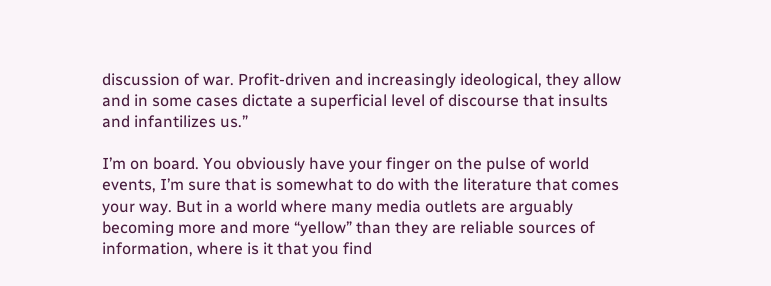discussion of war. Profit-driven and increasingly ideological, they allow and in some cases dictate a superficial level of discourse that insults and infantilizes us.”

I’m on board. You obviously have your finger on the pulse of world events, I’m sure that is somewhat to do with the literature that comes your way. But in a world where many media outlets are arguably becoming more and more “yellow” than they are reliable sources of information, where is it that you find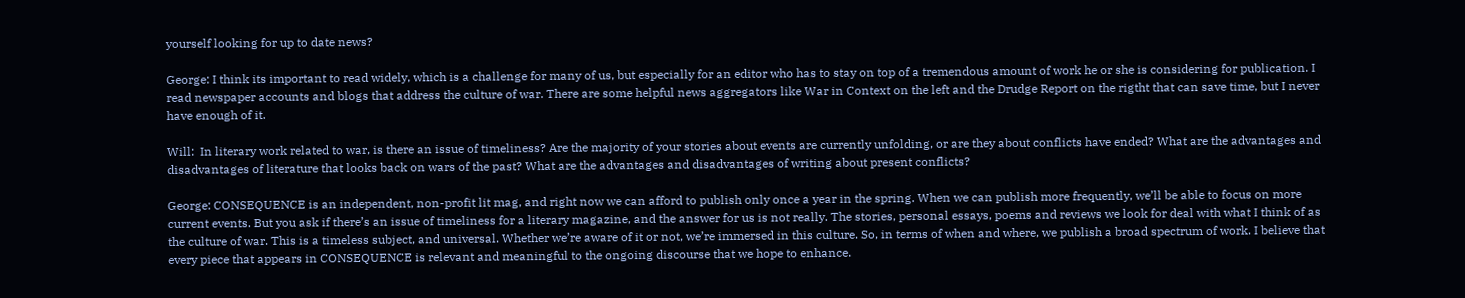yourself looking for up to date news?

George: I think its important to read widely, which is a challenge for many of us, but especially for an editor who has to stay on top of a tremendous amount of work he or she is considering for publication. I read newspaper accounts and blogs that address the culture of war. There are some helpful news aggregators like War in Context on the left and the Drudge Report on the rigtht that can save time, but I never have enough of it.

Will:  In literary work related to war, is there an issue of timeliness? Are the majority of your stories about events are currently unfolding, or are they about conflicts have ended? What are the advantages and disadvantages of literature that looks back on wars of the past? What are the advantages and disadvantages of writing about present conflicts?

George: CONSEQUENCE is an independent, non-profit lit mag, and right now we can afford to publish only once a year in the spring. When we can publish more frequently, we’ll be able to focus on more current events. But you ask if there’s an issue of timeliness for a literary magazine, and the answer for us is not really. The stories, personal essays, poems and reviews we look for deal with what I think of as the culture of war. This is a timeless subject, and universal. Whether we’re aware of it or not, we’re immersed in this culture. So, in terms of when and where, we publish a broad spectrum of work. I believe that every piece that appears in CONSEQUENCE is relevant and meaningful to the ongoing discourse that we hope to enhance.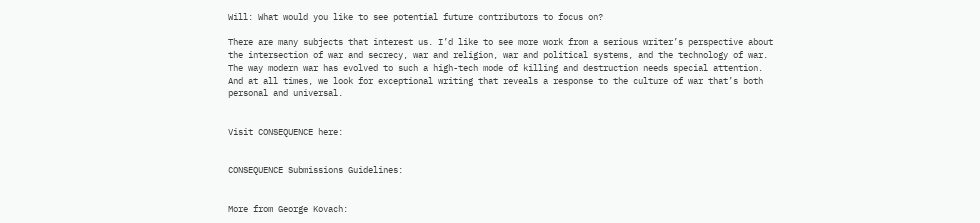Will: What would you like to see potential future contributors to focus on?

There are many subjects that interest us. I’d like to see more work from a serious writer’s perspective about the intersection of war and secrecy, war and religion, war and political systems, and the technology of war. The way modern war has evolved to such a high-tech mode of killing and destruction needs special attention. And at all times, we look for exceptional writing that reveals a response to the culture of war that’s both personal and universal.


Visit CONSEQUENCE here:


CONSEQUENCE Submissions Guidelines:


More from George Kovach: